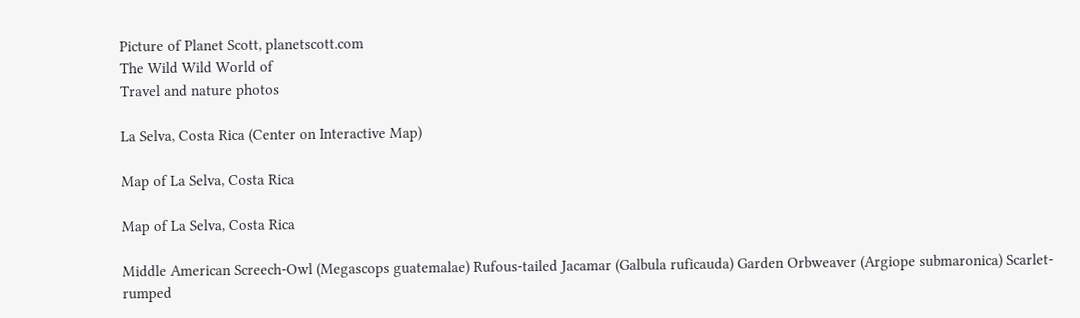Picture of Planet Scott, planetscott.com
The Wild Wild World of
Travel and nature photos

La Selva, Costa Rica (Center on Interactive Map)

Map of La Selva, Costa Rica

Map of La Selva, Costa Rica

Middle American Screech-Owl (Megascops guatemalae) Rufous-tailed Jacamar (Galbula ruficauda) Garden Orbweaver (Argiope submaronica) Scarlet-rumped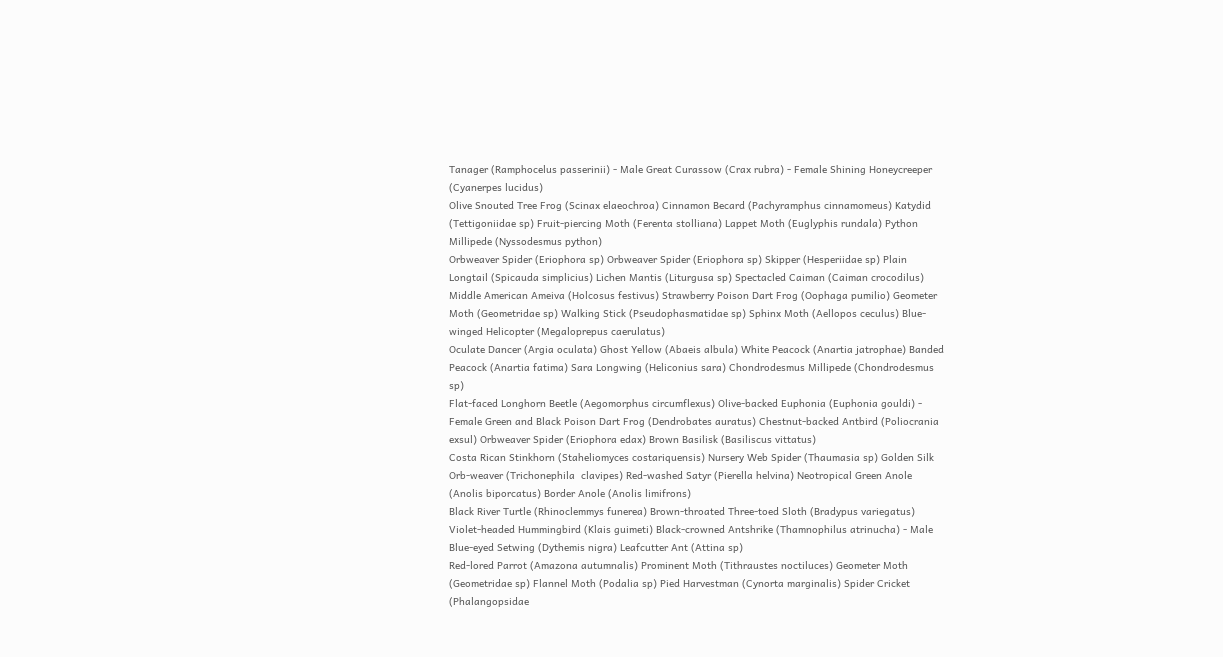Tanager (Ramphocelus passerinii) - Male Great Curassow (Crax rubra) - Female Shining Honeycreeper (Cyanerpes lucidus)
Olive Snouted Tree Frog (Scinax elaeochroa) Cinnamon Becard (Pachyramphus cinnamomeus) Katydid (Tettigoniidae sp) Fruit-piercing Moth (Ferenta stolliana) Lappet Moth (Euglyphis rundala) Python Millipede (Nyssodesmus python)
Orbweaver Spider (Eriophora sp) Orbweaver Spider (Eriophora sp) Skipper (Hesperiidae sp) Plain Longtail (Spicauda simplicius) Lichen Mantis (Liturgusa sp) Spectacled Caiman (Caiman crocodilus)
Middle American Ameiva (Holcosus festivus) Strawberry Poison Dart Frog (Oophaga pumilio) Geometer Moth (Geometridae sp) Walking Stick (Pseudophasmatidae sp) Sphinx Moth (Aellopos ceculus) Blue-winged Helicopter (Megaloprepus caerulatus)
Oculate Dancer (Argia oculata) Ghost Yellow (Abaeis albula) White Peacock (Anartia jatrophae) Banded Peacock (Anartia fatima) Sara Longwing (Heliconius sara) Chondrodesmus Millipede (Chondrodesmus sp)
Flat-faced Longhorn Beetle (Aegomorphus circumflexus) Olive-backed Euphonia (Euphonia gouldi) - Female Green and Black Poison Dart Frog (Dendrobates auratus) Chestnut-backed Antbird (Poliocrania exsul) Orbweaver Spider (Eriophora edax) Brown Basilisk (Basiliscus vittatus)
Costa Rican Stinkhorn (Staheliomyces costariquensis) Nursery Web Spider (Thaumasia sp) Golden Silk Orb-weaver (Trichonephila  clavipes) Red-washed Satyr (Pierella helvina) Neotropical Green Anole (Anolis biporcatus) Border Anole (Anolis limifrons)
Black River Turtle (Rhinoclemmys funerea) Brown-throated Three-toed Sloth (Bradypus variegatus) Violet-headed Hummingbird (Klais guimeti) Black-crowned Antshrike (Thamnophilus atrinucha) - Male Blue-eyed Setwing (Dythemis nigra) Leafcutter Ant (Attina sp)
Red-lored Parrot (Amazona autumnalis) Prominent Moth (Tithraustes noctiluces) Geometer Moth (Geometridae sp) Flannel Moth (Podalia sp) Pied Harvestman (Cynorta marginalis) Spider Cricket (Phalangopsidae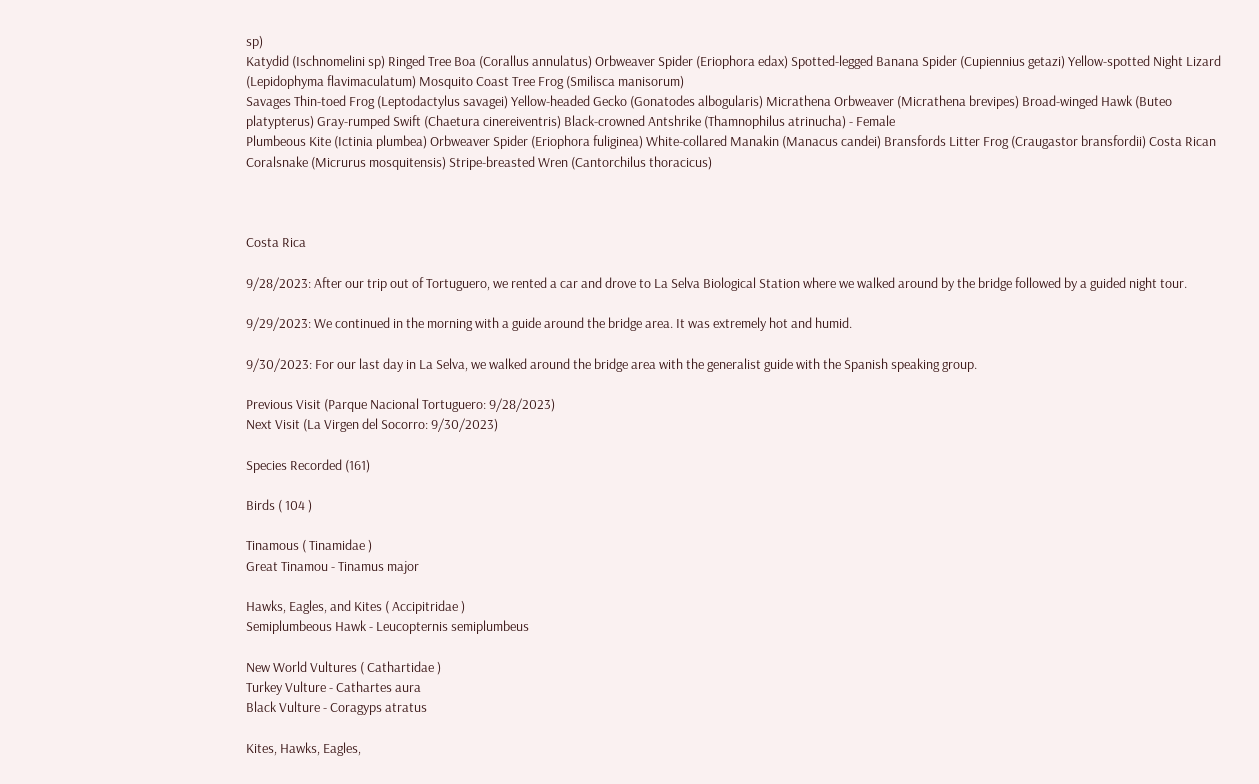sp)
Katydid (Ischnomelini sp) Ringed Tree Boa (Corallus annulatus) Orbweaver Spider (Eriophora edax) Spotted-legged Banana Spider (Cupiennius getazi) Yellow-spotted Night Lizard (Lepidophyma flavimaculatum) Mosquito Coast Tree Frog (Smilisca manisorum)
Savages Thin-toed Frog (Leptodactylus savagei) Yellow-headed Gecko (Gonatodes albogularis) Micrathena Orbweaver (Micrathena brevipes) Broad-winged Hawk (Buteo platypterus) Gray-rumped Swift (Chaetura cinereiventris) Black-crowned Antshrike (Thamnophilus atrinucha) - Female
Plumbeous Kite (Ictinia plumbea) Orbweaver Spider (Eriophora fuliginea) White-collared Manakin (Manacus candei) Bransfords Litter Frog (Craugastor bransfordii) Costa Rican Coralsnake (Micrurus mosquitensis) Stripe-breasted Wren (Cantorchilus thoracicus)



Costa Rica

9/28/2023: After our trip out of Tortuguero, we rented a car and drove to La Selva Biological Station where we walked around by the bridge followed by a guided night tour.

9/29/2023: We continued in the morning with a guide around the bridge area. It was extremely hot and humid.

9/30/2023: For our last day in La Selva, we walked around the bridge area with the generalist guide with the Spanish speaking group.

Previous Visit (Parque Nacional Tortuguero: 9/28/2023)
Next Visit (La Virgen del Socorro: 9/30/2023)

Species Recorded (161)

Birds ( 104 )

Tinamous ( Tinamidae )
Great Tinamou - Tinamus major

Hawks, Eagles, and Kites ( Accipitridae )
Semiplumbeous Hawk - Leucopternis semiplumbeus

New World Vultures ( Cathartidae )
Turkey Vulture - Cathartes aura
Black Vulture - Coragyps atratus

Kites, Hawks, Eagles,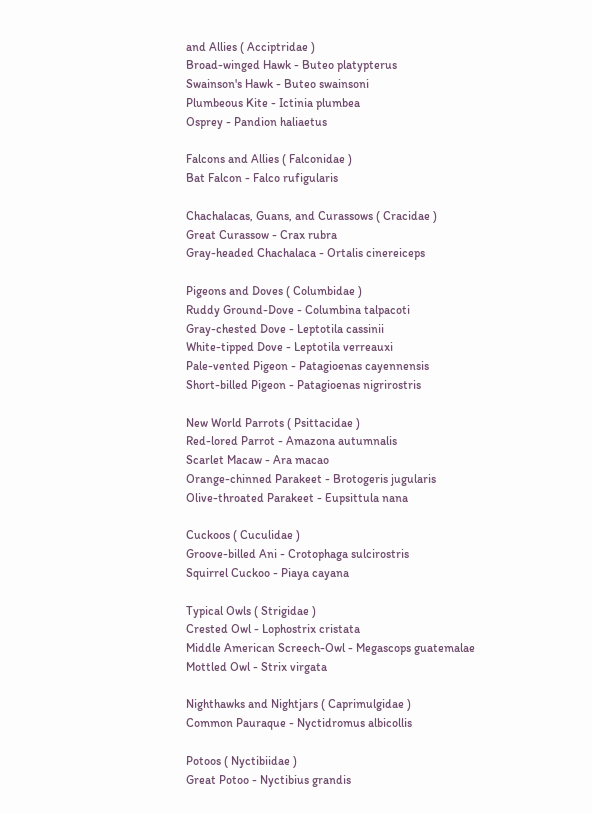and Allies ( Acciptridae )
Broad-winged Hawk - Buteo platypterus
Swainson's Hawk - Buteo swainsoni
Plumbeous Kite - Ictinia plumbea
Osprey - Pandion haliaetus

Falcons and Allies ( Falconidae )
Bat Falcon - Falco rufigularis

Chachalacas, Guans, and Curassows ( Cracidae )
Great Curassow - Crax rubra
Gray-headed Chachalaca - Ortalis cinereiceps

Pigeons and Doves ( Columbidae )
Ruddy Ground-Dove - Columbina talpacoti
Gray-chested Dove - Leptotila cassinii
White-tipped Dove - Leptotila verreauxi
Pale-vented Pigeon - Patagioenas cayennensis
Short-billed Pigeon - Patagioenas nigrirostris

New World Parrots ( Psittacidae )
Red-lored Parrot - Amazona autumnalis
Scarlet Macaw - Ara macao
Orange-chinned Parakeet - Brotogeris jugularis
Olive-throated Parakeet - Eupsittula nana

Cuckoos ( Cuculidae )
Groove-billed Ani - Crotophaga sulcirostris
Squirrel Cuckoo - Piaya cayana

Typical Owls ( Strigidae )
Crested Owl - Lophostrix cristata
Middle American Screech-Owl - Megascops guatemalae
Mottled Owl - Strix virgata

Nighthawks and Nightjars ( Caprimulgidae )
Common Pauraque - Nyctidromus albicollis

Potoos ( Nyctibiidae )
Great Potoo - Nyctibius grandis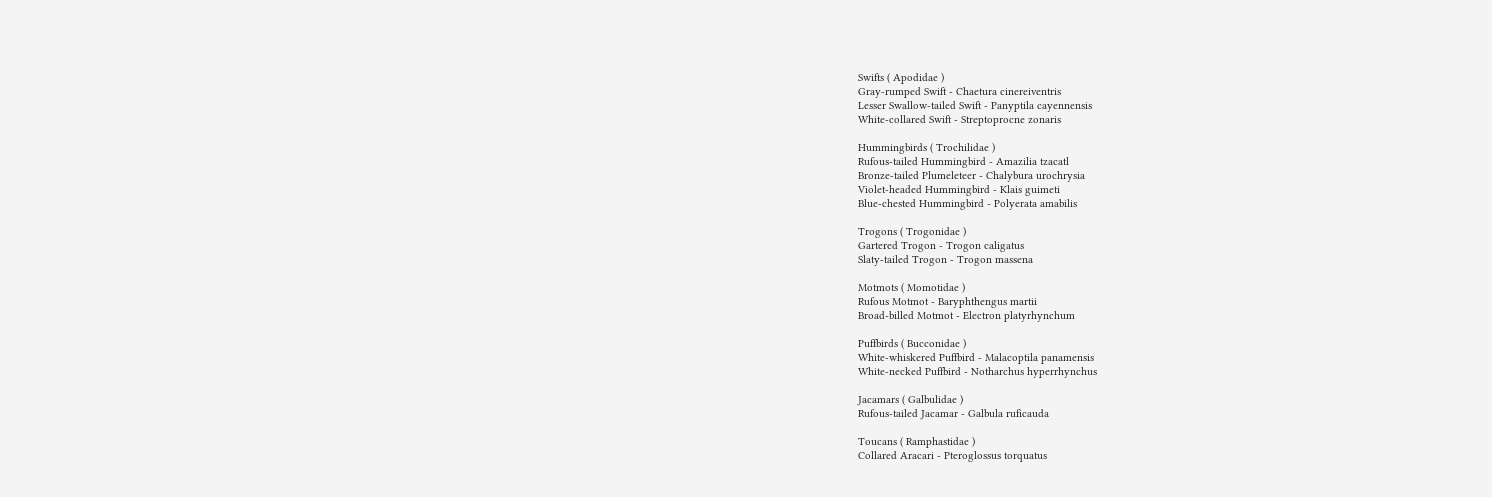Swifts ( Apodidae )
Gray-rumped Swift - Chaetura cinereiventris
Lesser Swallow-tailed Swift - Panyptila cayennensis
White-collared Swift - Streptoprocne zonaris

Hummingbirds ( Trochilidae )
Rufous-tailed Hummingbird - Amazilia tzacatl
Bronze-tailed Plumeleteer - Chalybura urochrysia
Violet-headed Hummingbird - Klais guimeti
Blue-chested Hummingbird - Polyerata amabilis

Trogons ( Trogonidae )
Gartered Trogon - Trogon caligatus
Slaty-tailed Trogon - Trogon massena

Motmots ( Momotidae )
Rufous Motmot - Baryphthengus martii
Broad-billed Motmot - Electron platyrhynchum

Puffbirds ( Bucconidae )
White-whiskered Puffbird - Malacoptila panamensis
White-necked Puffbird - Notharchus hyperrhynchus

Jacamars ( Galbulidae )
Rufous-tailed Jacamar - Galbula ruficauda

Toucans ( Ramphastidae )
Collared Aracari - Pteroglossus torquatus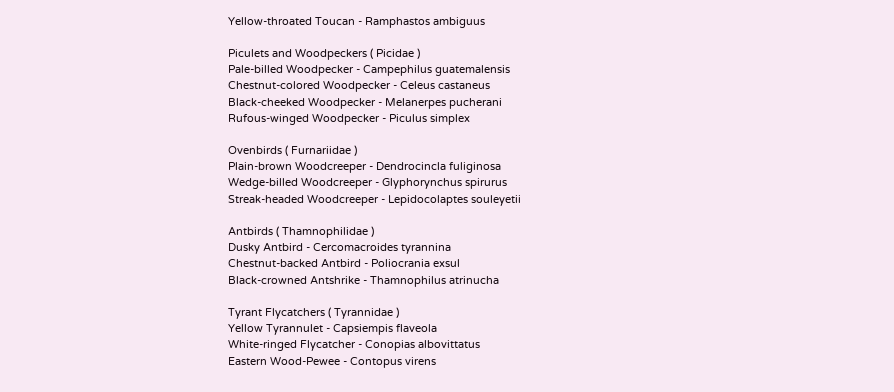Yellow-throated Toucan - Ramphastos ambiguus

Piculets and Woodpeckers ( Picidae )
Pale-billed Woodpecker - Campephilus guatemalensis
Chestnut-colored Woodpecker - Celeus castaneus
Black-cheeked Woodpecker - Melanerpes pucherani
Rufous-winged Woodpecker - Piculus simplex

Ovenbirds ( Furnariidae )
Plain-brown Woodcreeper - Dendrocincla fuliginosa
Wedge-billed Woodcreeper - Glyphorynchus spirurus
Streak-headed Woodcreeper - Lepidocolaptes souleyetii

Antbirds ( Thamnophilidae )
Dusky Antbird - Cercomacroides tyrannina
Chestnut-backed Antbird - Poliocrania exsul
Black-crowned Antshrike - Thamnophilus atrinucha

Tyrant Flycatchers ( Tyrannidae )
Yellow Tyrannulet - Capsiempis flaveola
White-ringed Flycatcher - Conopias albovittatus
Eastern Wood-Pewee - Contopus virens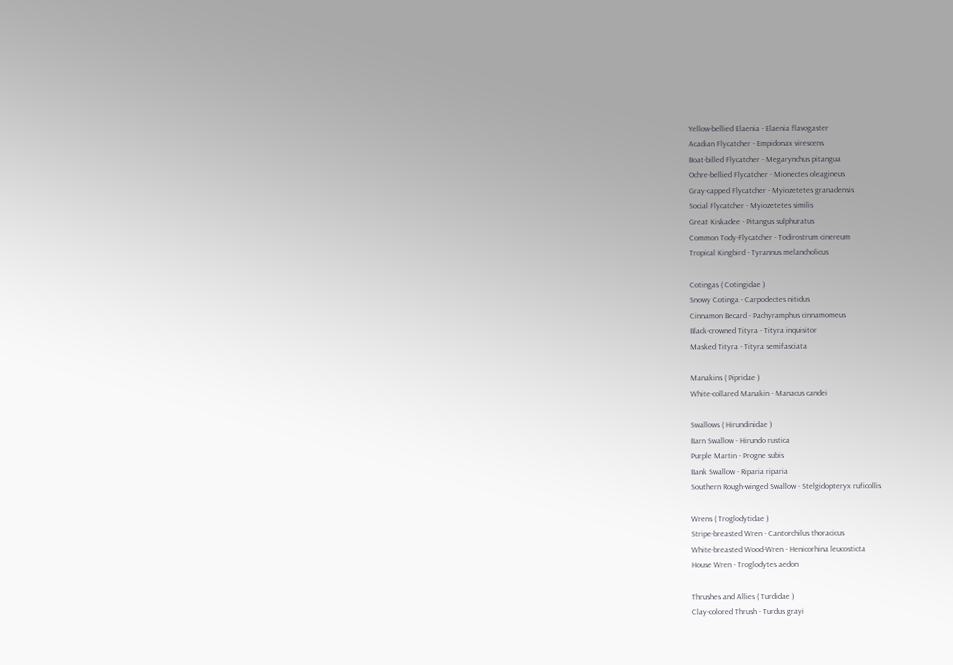Yellow-bellied Elaenia - Elaenia flavogaster
Acadian Flycatcher - Empidonax virescens
Boat-billed Flycatcher - Megarynchus pitangua
Ochre-bellied Flycatcher - Mionectes oleagineus
Gray-capped Flycatcher - Myiozetetes granadensis
Social Flycatcher - Myiozetetes similis
Great Kiskadee - Pitangus sulphuratus
Common Tody-Flycatcher - Todirostrum cinereum
Tropical Kingbird - Tyrannus melancholicus

Cotingas ( Cotingidae )
Snowy Cotinga - Carpodectes nitidus
Cinnamon Becard - Pachyramphus cinnamomeus
Black-crowned Tityra - Tityra inquisitor
Masked Tityra - Tityra semifasciata

Manakins ( Pipridae )
White-collared Manakin - Manacus candei

Swallows ( Hirundinidae )
Barn Swallow - Hirundo rustica
Purple Martin - Progne subis
Bank Swallow - Riparia riparia
Southern Rough-winged Swallow - Stelgidopteryx ruficollis

Wrens ( Troglodytidae )
Stripe-breasted Wren - Cantorchilus thoracicus
White-breasted Wood-Wren - Henicorhina leucosticta
House Wren - Troglodytes aedon

Thrushes and Allies ( Turdidae )
Clay-colored Thrush - Turdus grayi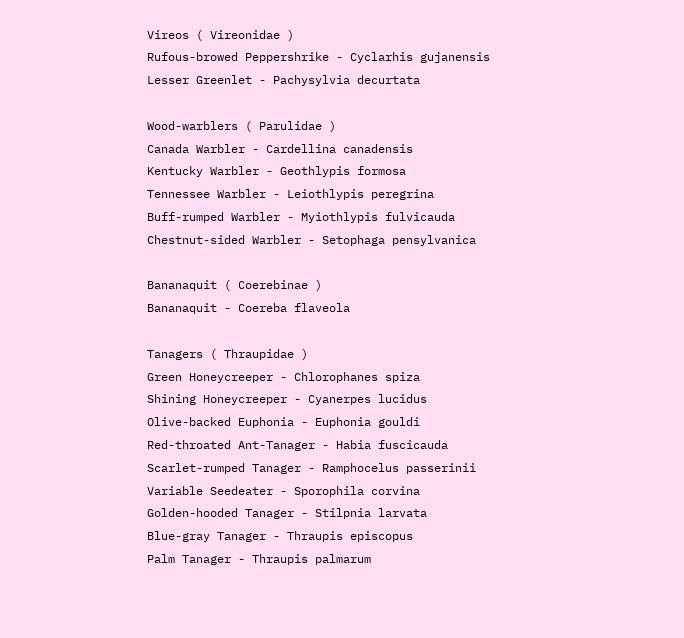Vireos ( Vireonidae )
Rufous-browed Peppershrike - Cyclarhis gujanensis
Lesser Greenlet - Pachysylvia decurtata

Wood-warblers ( Parulidae )
Canada Warbler - Cardellina canadensis
Kentucky Warbler - Geothlypis formosa
Tennessee Warbler - Leiothlypis peregrina
Buff-rumped Warbler - Myiothlypis fulvicauda
Chestnut-sided Warbler - Setophaga pensylvanica

Bananaquit ( Coerebinae )
Bananaquit - Coereba flaveola

Tanagers ( Thraupidae )
Green Honeycreeper - Chlorophanes spiza
Shining Honeycreeper - Cyanerpes lucidus
Olive-backed Euphonia - Euphonia gouldi
Red-throated Ant-Tanager - Habia fuscicauda
Scarlet-rumped Tanager - Ramphocelus passerinii
Variable Seedeater - Sporophila corvina
Golden-hooded Tanager - Stilpnia larvata
Blue-gray Tanager - Thraupis episcopus
Palm Tanager - Thraupis palmarum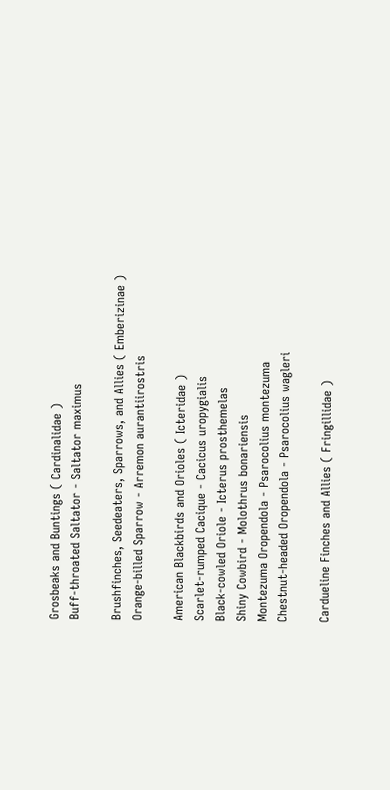Grosbeaks and Buntings ( Cardinalidae )
Buff-throated Saltator - Saltator maximus

Brushfinches, Seedeaters, Sparrows, and Allies ( Emberizinae )
Orange-billed Sparrow - Arremon aurantiirostris

American Blackbirds and Orioles ( Icteridae )
Scarlet-rumped Cacique - Cacicus uropygialis
Black-cowled Oriole - Icterus prosthemelas
Shiny Cowbird - Molothrus bonariensis
Montezuma Oropendola - Psarocolius montezuma
Chestnut-headed Oropendola - Psarocolius wagleri

Cardueline Finches and Allies ( Fringillidae )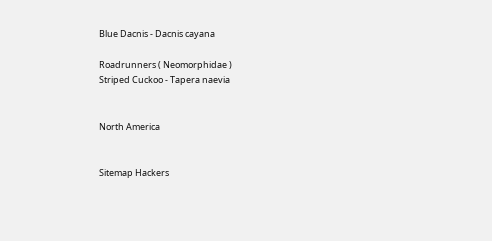Blue Dacnis - Dacnis cayana

Roadrunners ( Neomorphidae )
Striped Cuckoo - Tapera naevia


North America


Sitemap Hackers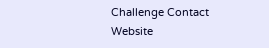Challenge Contact
Website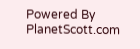Powered By PlanetScott.com